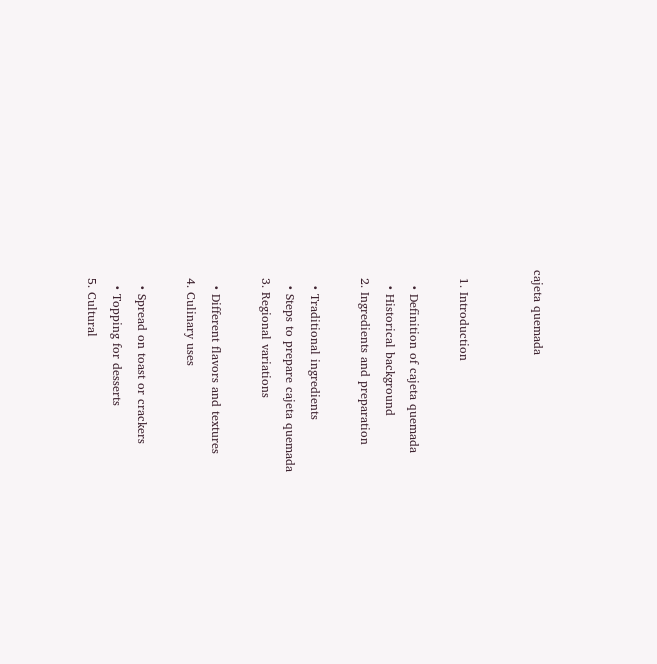cajeta quemada


  1. Introduction

    • Definition of cajeta quemada
    • Historical background
  2. Ingredients and preparation

    • Traditional ingredients
    • Steps to prepare cajeta quemada
  3. Regional variations

    • Different flavors and textures
  4. Culinary uses

    • Spread on toast or crackers
    • Topping for desserts
  5. Cultural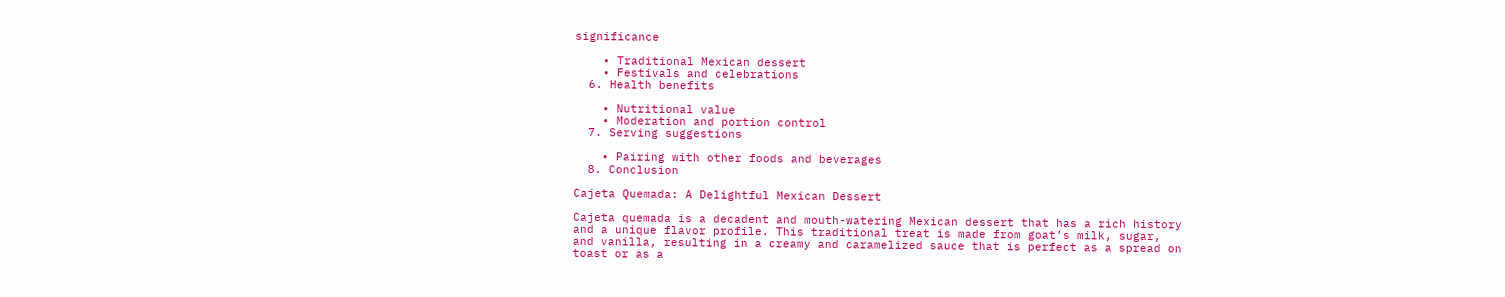significance

    • Traditional Mexican dessert
    • Festivals and celebrations
  6. Health benefits

    • Nutritional value
    • Moderation and portion control
  7. Serving suggestions

    • Pairing with other foods and beverages
  8. Conclusion

Cajeta Quemada: A Delightful Mexican Dessert

Cajeta quemada is a decadent and mouth-watering Mexican dessert that has a rich history and a unique flavor profile. This traditional treat is made from goat’s milk, sugar, and vanilla, resulting in a creamy and caramelized sauce that is perfect as a spread on toast or as a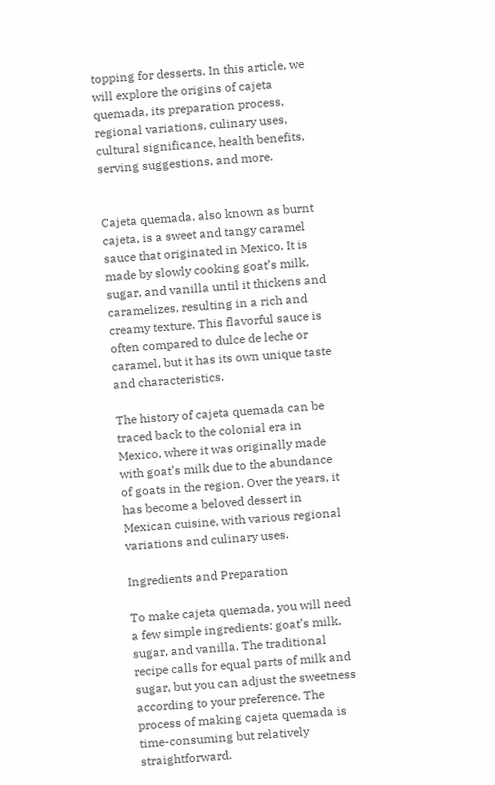topping for desserts. In this article, we will explore the origins of cajeta quemada, its preparation process, regional variations, culinary uses, cultural significance, health benefits, serving suggestions, and more.


Cajeta quemada, also known as burnt cajeta, is a sweet and tangy caramel sauce that originated in Mexico. It is made by slowly cooking goat’s milk, sugar, and vanilla until it thickens and caramelizes, resulting in a rich and creamy texture. This flavorful sauce is often compared to dulce de leche or caramel, but it has its own unique taste and characteristics.

The history of cajeta quemada can be traced back to the colonial era in Mexico, where it was originally made with goat’s milk due to the abundance of goats in the region. Over the years, it has become a beloved dessert in Mexican cuisine, with various regional variations and culinary uses.

Ingredients and Preparation

To make cajeta quemada, you will need a few simple ingredients: goat’s milk, sugar, and vanilla. The traditional recipe calls for equal parts of milk and sugar, but you can adjust the sweetness according to your preference. The process of making cajeta quemada is time-consuming but relatively straightforward.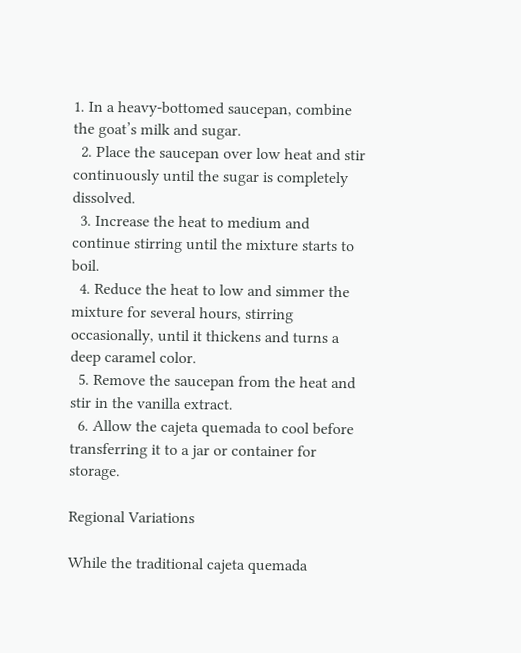1. In a heavy-bottomed saucepan, combine the goat’s milk and sugar.
  2. Place the saucepan over low heat and stir continuously until the sugar is completely dissolved.
  3. Increase the heat to medium and continue stirring until the mixture starts to boil.
  4. Reduce the heat to low and simmer the mixture for several hours, stirring occasionally, until it thickens and turns a deep caramel color.
  5. Remove the saucepan from the heat and stir in the vanilla extract.
  6. Allow the cajeta quemada to cool before transferring it to a jar or container for storage.

Regional Variations

While the traditional cajeta quemada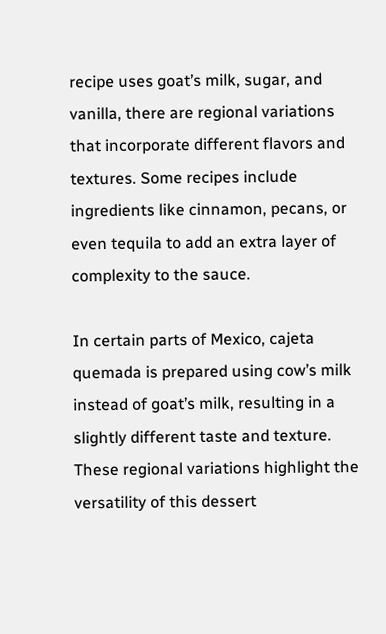recipe uses goat’s milk, sugar, and vanilla, there are regional variations that incorporate different flavors and textures. Some recipes include ingredients like cinnamon, pecans, or even tequila to add an extra layer of complexity to the sauce.

In certain parts of Mexico, cajeta quemada is prepared using cow’s milk instead of goat’s milk, resulting in a slightly different taste and texture. These regional variations highlight the versatility of this dessert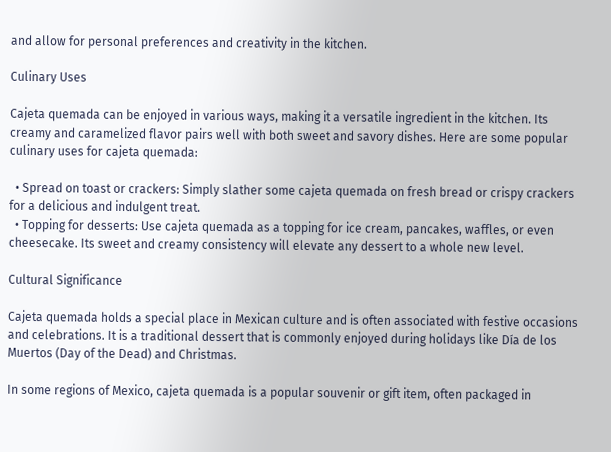and allow for personal preferences and creativity in the kitchen.

Culinary Uses

Cajeta quemada can be enjoyed in various ways, making it a versatile ingredient in the kitchen. Its creamy and caramelized flavor pairs well with both sweet and savory dishes. Here are some popular culinary uses for cajeta quemada:

  • Spread on toast or crackers: Simply slather some cajeta quemada on fresh bread or crispy crackers for a delicious and indulgent treat.
  • Topping for desserts: Use cajeta quemada as a topping for ice cream, pancakes, waffles, or even cheesecake. Its sweet and creamy consistency will elevate any dessert to a whole new level.

Cultural Significance

Cajeta quemada holds a special place in Mexican culture and is often associated with festive occasions and celebrations. It is a traditional dessert that is commonly enjoyed during holidays like Día de los Muertos (Day of the Dead) and Christmas.

In some regions of Mexico, cajeta quemada is a popular souvenir or gift item, often packaged in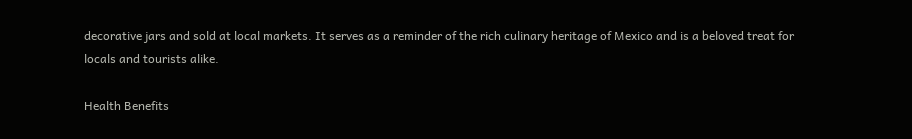decorative jars and sold at local markets. It serves as a reminder of the rich culinary heritage of Mexico and is a beloved treat for locals and tourists alike.

Health Benefits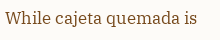While cajeta quemada is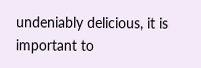undeniably delicious, it is important to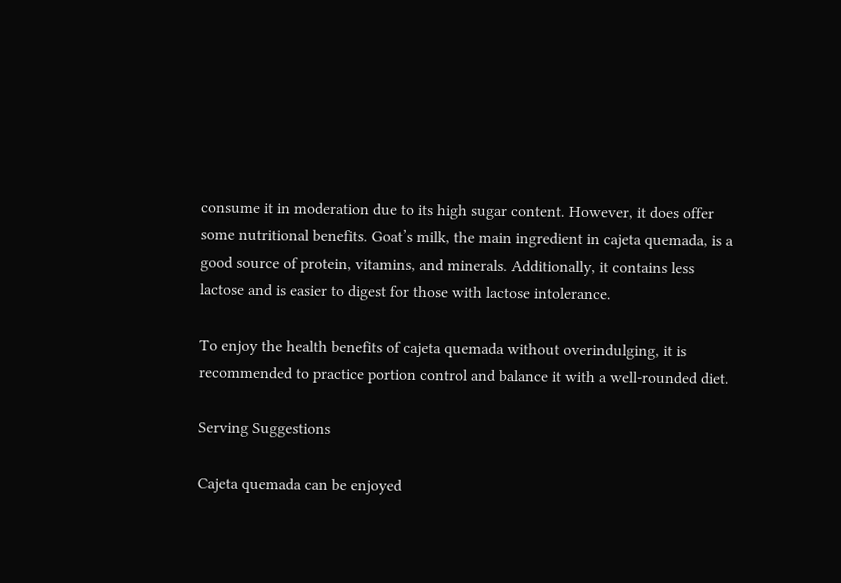consume it in moderation due to its high sugar content. However, it does offer some nutritional benefits. Goat’s milk, the main ingredient in cajeta quemada, is a good source of protein, vitamins, and minerals. Additionally, it contains less lactose and is easier to digest for those with lactose intolerance.

To enjoy the health benefits of cajeta quemada without overindulging, it is recommended to practice portion control and balance it with a well-rounded diet.

Serving Suggestions

Cajeta quemada can be enjoyed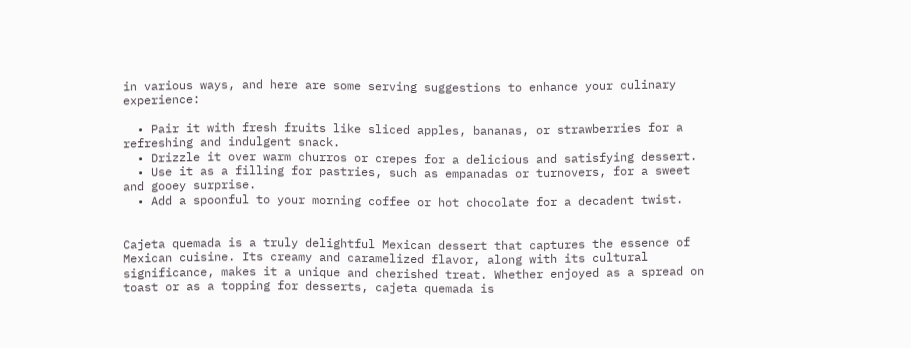in various ways, and here are some serving suggestions to enhance your culinary experience:

  • Pair it with fresh fruits like sliced apples, bananas, or strawberries for a refreshing and indulgent snack.
  • Drizzle it over warm churros or crepes for a delicious and satisfying dessert.
  • Use it as a filling for pastries, such as empanadas or turnovers, for a sweet and gooey surprise.
  • Add a spoonful to your morning coffee or hot chocolate for a decadent twist.


Cajeta quemada is a truly delightful Mexican dessert that captures the essence of Mexican cuisine. Its creamy and caramelized flavor, along with its cultural significance, makes it a unique and cherished treat. Whether enjoyed as a spread on toast or as a topping for desserts, cajeta quemada is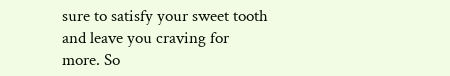sure to satisfy your sweet tooth and leave you craving for more. So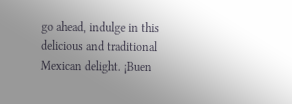go ahead, indulge in this delicious and traditional Mexican delight. ¡Buen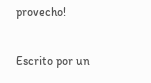provecho!

Escrito por un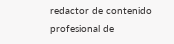redactor de contenido profesional de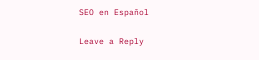SEO en Español

Leave a Reply